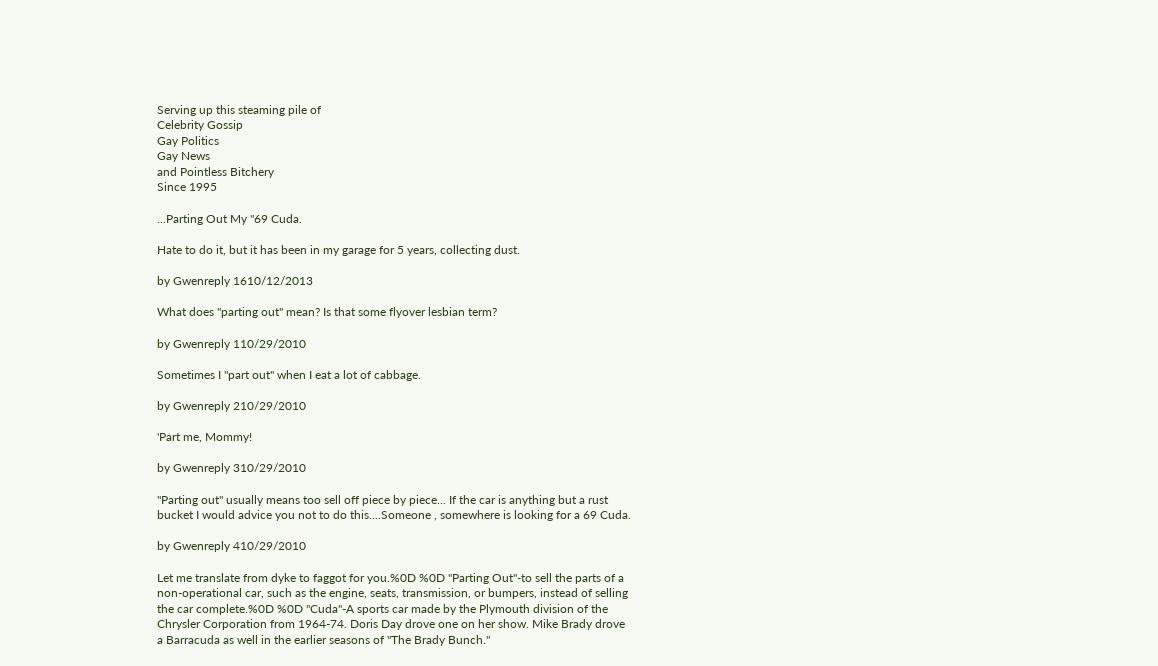Serving up this steaming pile of
Celebrity Gossip
Gay Politics
Gay News
and Pointless Bitchery
Since 1995

...Parting Out My ''69 Cuda.

Hate to do it, but it has been in my garage for 5 years, collecting dust.

by Gwenreply 1610/12/2013

What does "parting out" mean? Is that some flyover lesbian term?

by Gwenreply 110/29/2010

Sometimes I "part out" when I eat a lot of cabbage.

by Gwenreply 210/29/2010

'Part me, Mommy!

by Gwenreply 310/29/2010

"Parting out" usually means too sell off piece by piece... If the car is anything but a rust bucket I would advice you not to do this....Someone , somewhere is looking for a 69 Cuda.

by Gwenreply 410/29/2010

Let me translate from dyke to faggot for you.%0D %0D "Parting Out"-to sell the parts of a non-operational car, such as the engine, seats, transmission, or bumpers, instead of selling the car complete.%0D %0D "Cuda"-A sports car made by the Plymouth division of the Chrysler Corporation from 1964-74. Doris Day drove one on her show. Mike Brady drove a Barracuda as well in the earlier seasons of "The Brady Bunch."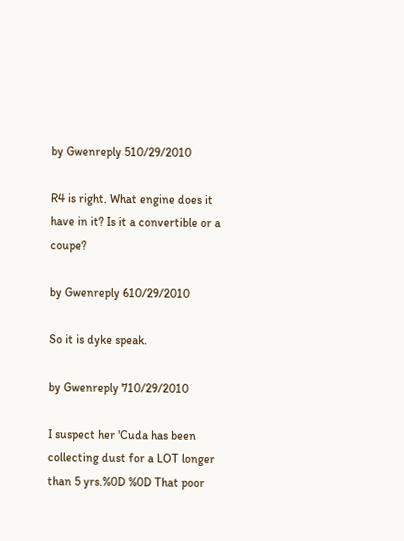by Gwenreply 510/29/2010

R4 is right. What engine does it have in it? Is it a convertible or a coupe?

by Gwenreply 610/29/2010

So it is dyke speak.

by Gwenreply 710/29/2010

I suspect her 'Cuda has been collecting dust for a LOT longer than 5 yrs.%0D %0D That poor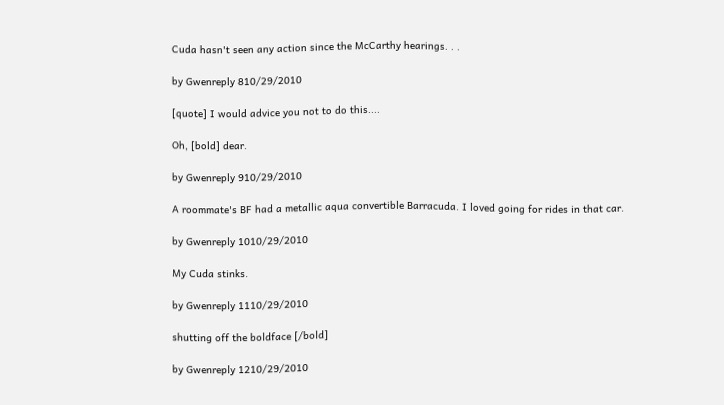Cuda hasn't seen any action since the McCarthy hearings. . .

by Gwenreply 810/29/2010

[quote] I would advice you not to do this....

Oh, [bold] dear.

by Gwenreply 910/29/2010

A roommate's BF had a metallic aqua convertible Barracuda. I loved going for rides in that car.

by Gwenreply 1010/29/2010

My Cuda stinks.

by Gwenreply 1110/29/2010

shutting off the boldface [/bold]

by Gwenreply 1210/29/2010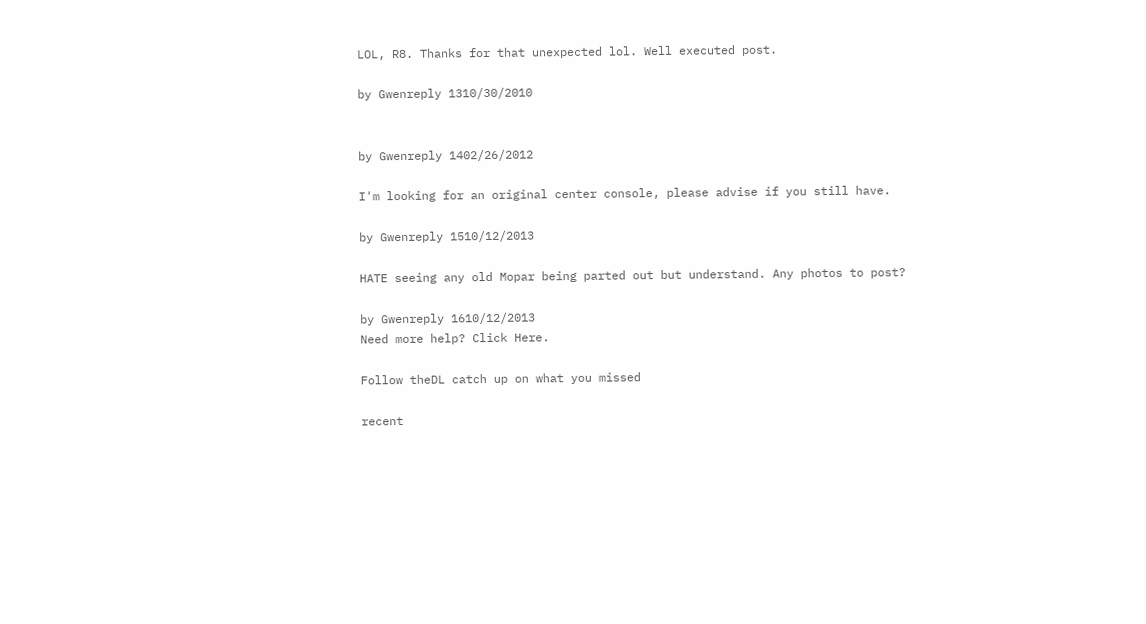LOL, R8. Thanks for that unexpected lol. Well executed post.

by Gwenreply 1310/30/2010


by Gwenreply 1402/26/2012

I'm looking for an original center console, please advise if you still have.

by Gwenreply 1510/12/2013

HATE seeing any old Mopar being parted out but understand. Any photos to post?

by Gwenreply 1610/12/2013
Need more help? Click Here.

Follow theDL catch up on what you missed

recent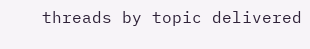threads by topic delivered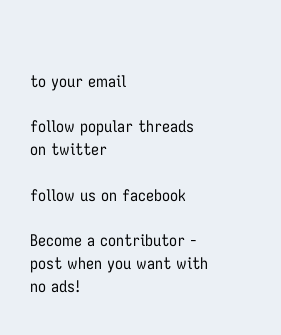to your email

follow popular threads on twitter

follow us on facebook

Become a contributor - post when you want with no ads!